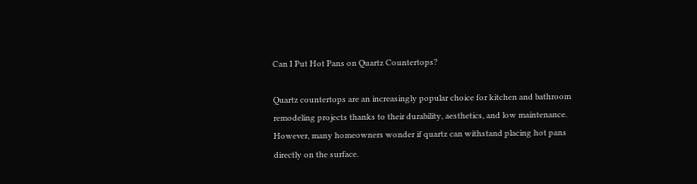Can I Put Hot Pans on Quartz Countertops?

Quartz countertops are an increasingly popular choice for kitchen and bathroom remodeling projects thanks to their durability, aesthetics, and low maintenance. However, many homeowners wonder if quartz can withstand placing hot pans directly on the surface.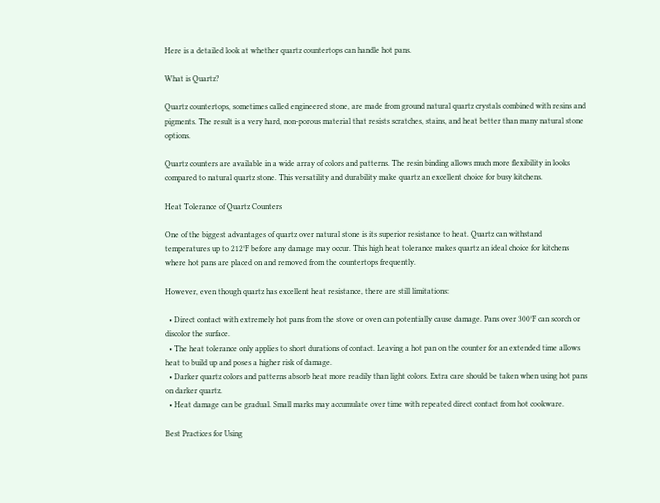Here is a detailed look at whether quartz countertops can handle hot pans.

What is Quartz?

Quartz countertops, sometimes called engineered stone, are made from ground natural quartz crystals combined with resins and pigments. The result is a very hard, non-porous material that resists scratches, stains, and heat better than many natural stone options.

Quartz counters are available in a wide array of colors and patterns. The resin binding allows much more flexibility in looks compared to natural quartz stone. This versatility and durability make quartz an excellent choice for busy kitchens.

Heat Tolerance of Quartz Counters

One of the biggest advantages of quartz over natural stone is its superior resistance to heat. Quartz can withstand temperatures up to 212°F before any damage may occur. This high heat tolerance makes quartz an ideal choice for kitchens where hot pans are placed on and removed from the countertops frequently.

However, even though quartz has excellent heat resistance, there are still limitations:

  • Direct contact with extremely hot pans from the stove or oven can potentially cause damage. Pans over 300°F can scorch or discolor the surface.
  • The heat tolerance only applies to short durations of contact. Leaving a hot pan on the counter for an extended time allows heat to build up and poses a higher risk of damage.
  • Darker quartz colors and patterns absorb heat more readily than light colors. Extra care should be taken when using hot pans on darker quartz.
  • Heat damage can be gradual. Small marks may accumulate over time with repeated direct contact from hot cookware.

Best Practices for Using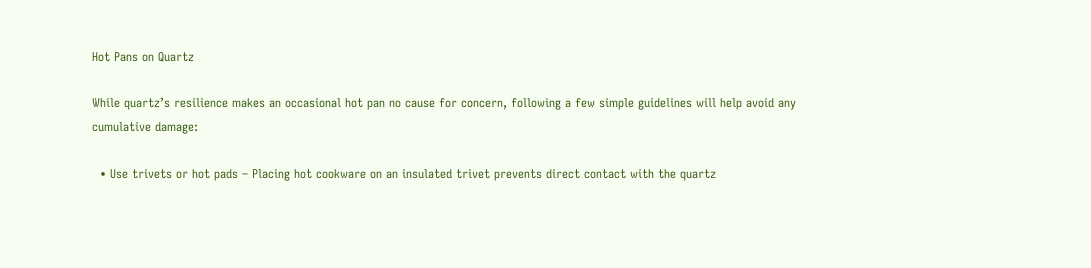Hot Pans on Quartz

While quartz’s resilience makes an occasional hot pan no cause for concern, following a few simple guidelines will help avoid any cumulative damage:

  • Use trivets or hot pads – Placing hot cookware on an insulated trivet prevents direct contact with the quartz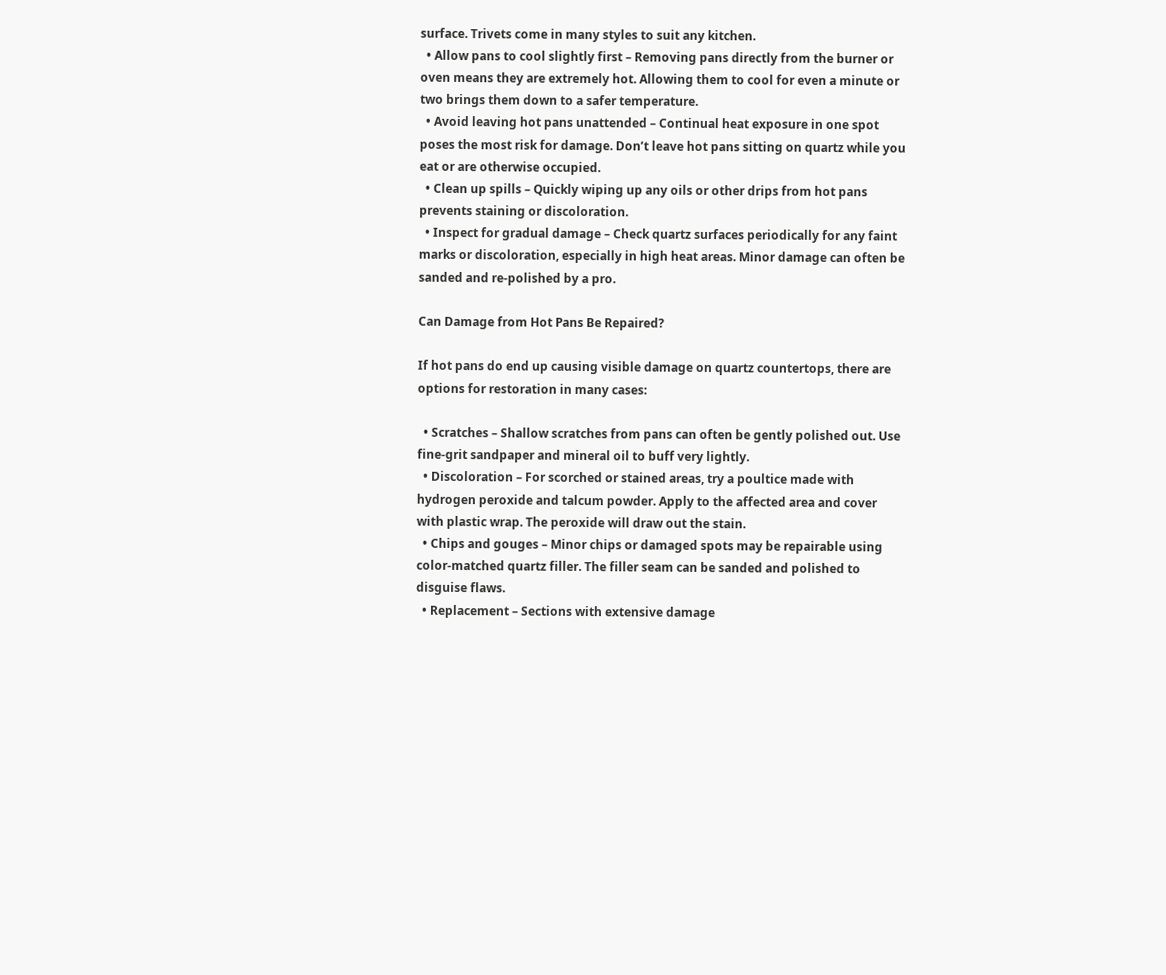surface. Trivets come in many styles to suit any kitchen.
  • Allow pans to cool slightly first – Removing pans directly from the burner or oven means they are extremely hot. Allowing them to cool for even a minute or two brings them down to a safer temperature.
  • Avoid leaving hot pans unattended – Continual heat exposure in one spot poses the most risk for damage. Don’t leave hot pans sitting on quartz while you eat or are otherwise occupied.
  • Clean up spills – Quickly wiping up any oils or other drips from hot pans prevents staining or discoloration.
  • Inspect for gradual damage – Check quartz surfaces periodically for any faint marks or discoloration, especially in high heat areas. Minor damage can often be sanded and re-polished by a pro.

Can Damage from Hot Pans Be Repaired?

If hot pans do end up causing visible damage on quartz countertops, there are options for restoration in many cases:

  • Scratches – Shallow scratches from pans can often be gently polished out. Use fine-grit sandpaper and mineral oil to buff very lightly.
  • Discoloration – For scorched or stained areas, try a poultice made with hydrogen peroxide and talcum powder. Apply to the affected area and cover with plastic wrap. The peroxide will draw out the stain.
  • Chips and gouges – Minor chips or damaged spots may be repairable using color-matched quartz filler. The filler seam can be sanded and polished to disguise flaws.
  • Replacement – Sections with extensive damage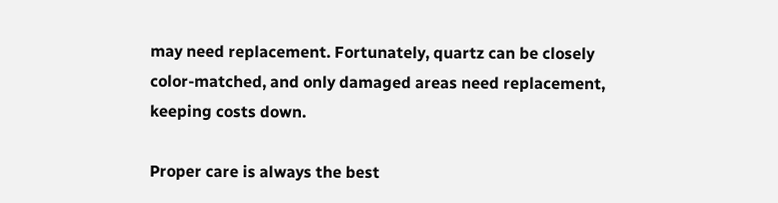may need replacement. Fortunately, quartz can be closely color-matched, and only damaged areas need replacement, keeping costs down.

Proper care is always the best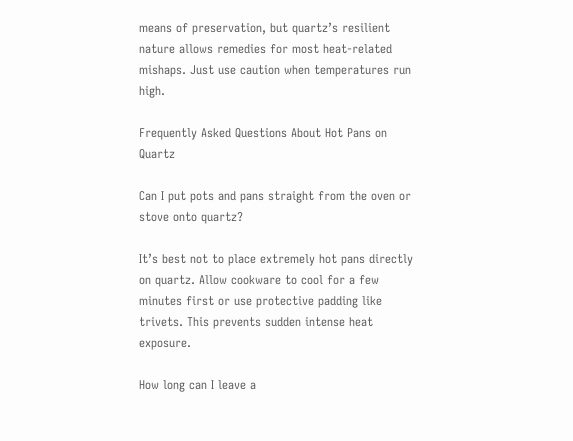means of preservation, but quartz’s resilient nature allows remedies for most heat-related mishaps. Just use caution when temperatures run high.

Frequently Asked Questions About Hot Pans on Quartz

Can I put pots and pans straight from the oven or stove onto quartz?

It’s best not to place extremely hot pans directly on quartz. Allow cookware to cool for a few minutes first or use protective padding like trivets. This prevents sudden intense heat exposure.

How long can I leave a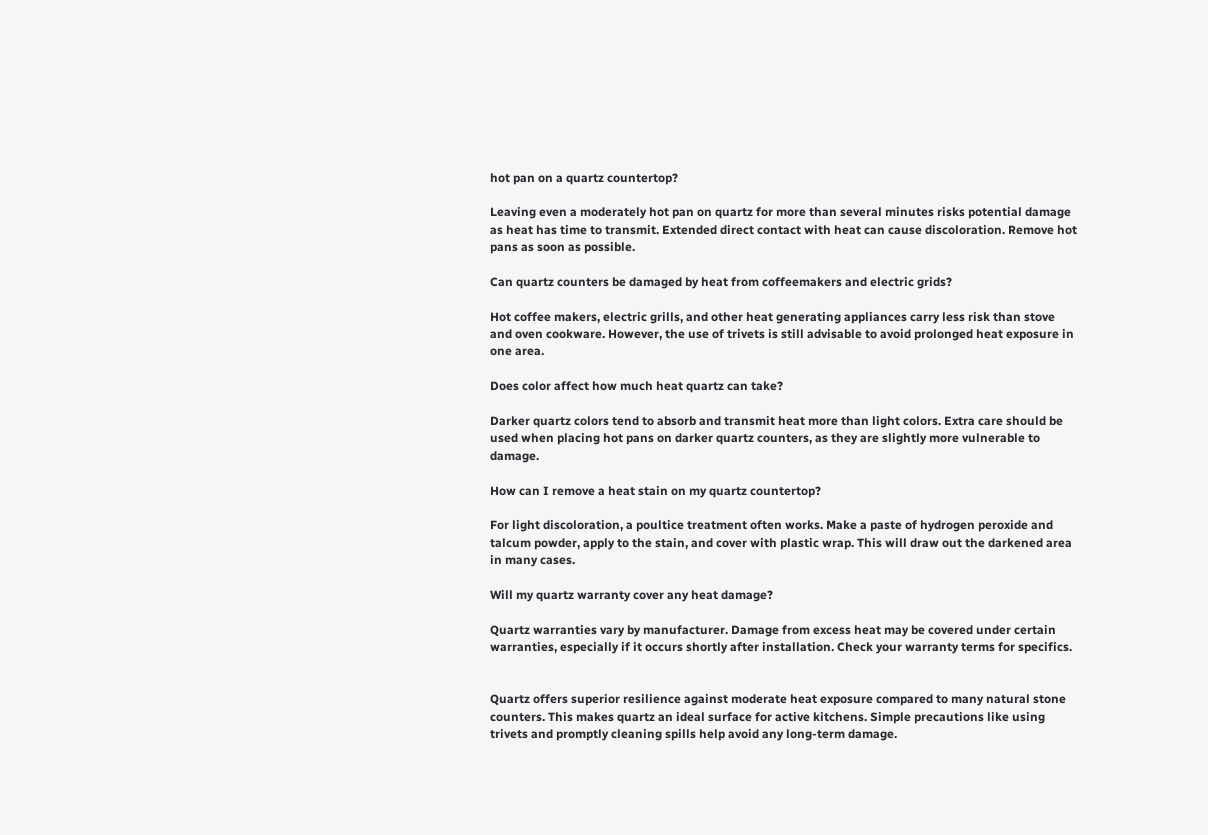hot pan on a quartz countertop?

Leaving even a moderately hot pan on quartz for more than several minutes risks potential damage as heat has time to transmit. Extended direct contact with heat can cause discoloration. Remove hot pans as soon as possible.

Can quartz counters be damaged by heat from coffeemakers and electric grids?

Hot coffee makers, electric grills, and other heat generating appliances carry less risk than stove and oven cookware. However, the use of trivets is still advisable to avoid prolonged heat exposure in one area.

Does color affect how much heat quartz can take?

Darker quartz colors tend to absorb and transmit heat more than light colors. Extra care should be used when placing hot pans on darker quartz counters, as they are slightly more vulnerable to damage.

How can I remove a heat stain on my quartz countertop?

For light discoloration, a poultice treatment often works. Make a paste of hydrogen peroxide and talcum powder, apply to the stain, and cover with plastic wrap. This will draw out the darkened area in many cases.

Will my quartz warranty cover any heat damage?

Quartz warranties vary by manufacturer. Damage from excess heat may be covered under certain warranties, especially if it occurs shortly after installation. Check your warranty terms for specifics.


Quartz offers superior resilience against moderate heat exposure compared to many natural stone counters. This makes quartz an ideal surface for active kitchens. Simple precautions like using trivets and promptly cleaning spills help avoid any long-term damage.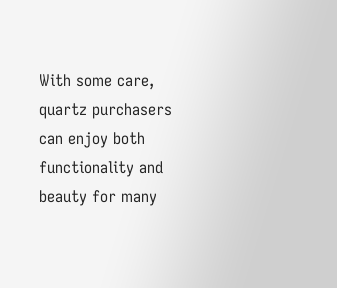With some care, quartz purchasers can enjoy both functionality and beauty for many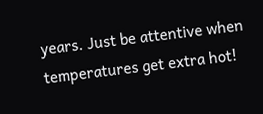years. Just be attentive when temperatures get extra hot!